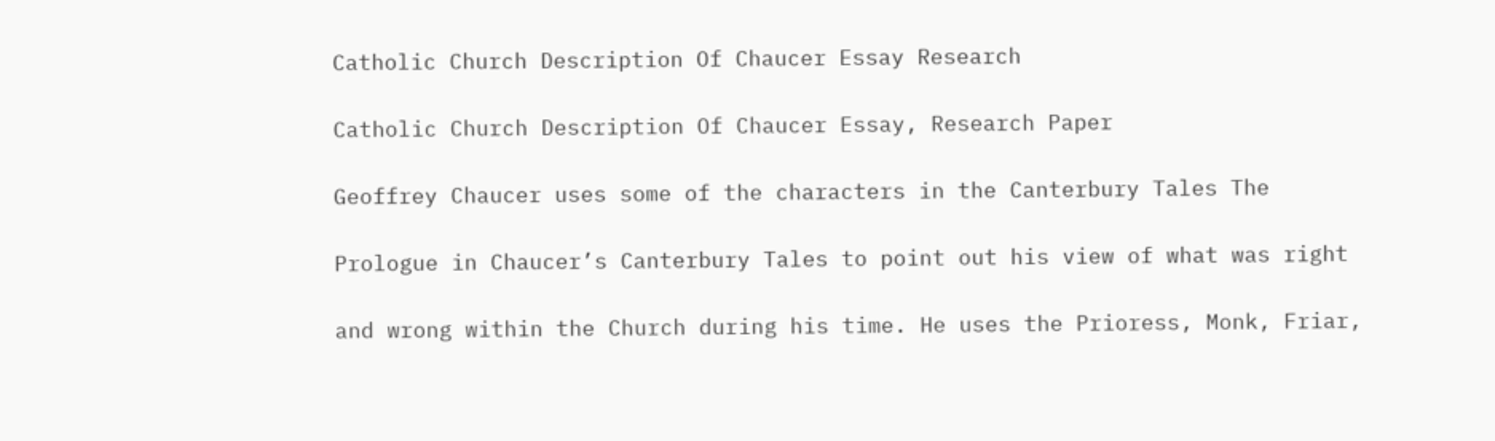Catholic Church Description Of Chaucer Essay Research

Catholic Church Description Of Chaucer Essay, Research Paper

Geoffrey Chaucer uses some of the characters in the Canterbury Tales The

Prologue in Chaucer’s Canterbury Tales to point out his view of what was right

and wrong within the Church during his time. He uses the Prioress, Monk, Friar,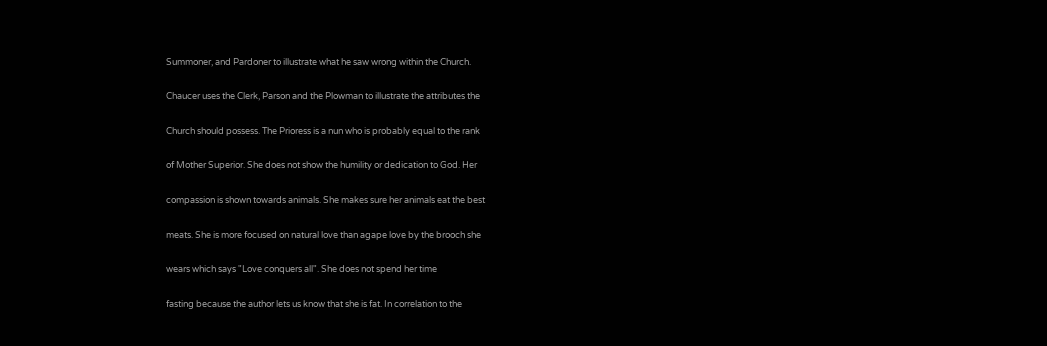Summoner, and Pardoner to illustrate what he saw wrong within the Church.

Chaucer uses the Clerk, Parson and the Plowman to illustrate the attributes the

Church should possess. The Prioress is a nun who is probably equal to the rank

of Mother Superior. She does not show the humility or dedication to God. Her

compassion is shown towards animals. She makes sure her animals eat the best

meats. She is more focused on natural love than agape love by the brooch she

wears which says "Love conquers all". She does not spend her time

fasting because the author lets us know that she is fat. In correlation to the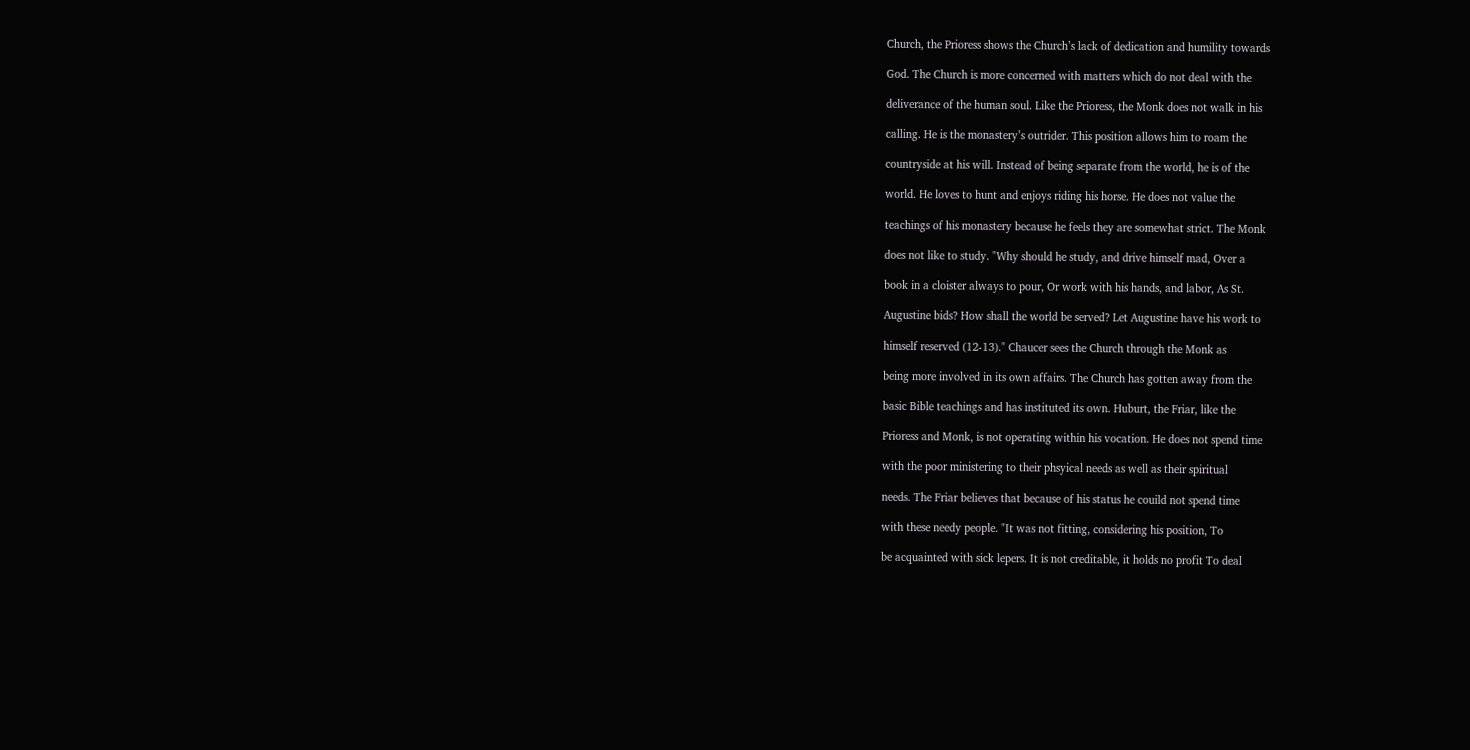Church, the Prioress shows the Church’s lack of dedication and humility towards

God. The Church is more concerned with matters which do not deal with the

deliverance of the human soul. Like the Prioress, the Monk does not walk in his

calling. He is the monastery’s outrider. This position allows him to roam the

countryside at his will. Instead of being separate from the world, he is of the

world. He loves to hunt and enjoys riding his horse. He does not value the

teachings of his monastery because he feels they are somewhat strict. The Monk

does not like to study. "Why should he study, and drive himself mad, Over a

book in a cloister always to pour, Or work with his hands, and labor, As St.

Augustine bids? How shall the world be served? Let Augustine have his work to

himself reserved (12-13)." Chaucer sees the Church through the Monk as

being more involved in its own affairs. The Church has gotten away from the

basic Bible teachings and has instituted its own. Huburt, the Friar, like the

Prioress and Monk, is not operating within his vocation. He does not spend time

with the poor ministering to their phsyical needs as well as their spiritual

needs. The Friar believes that because of his status he couild not spend time

with these needy people. "It was not fitting, considering his position, To

be acquainted with sick lepers. It is not creditable, it holds no profit To deal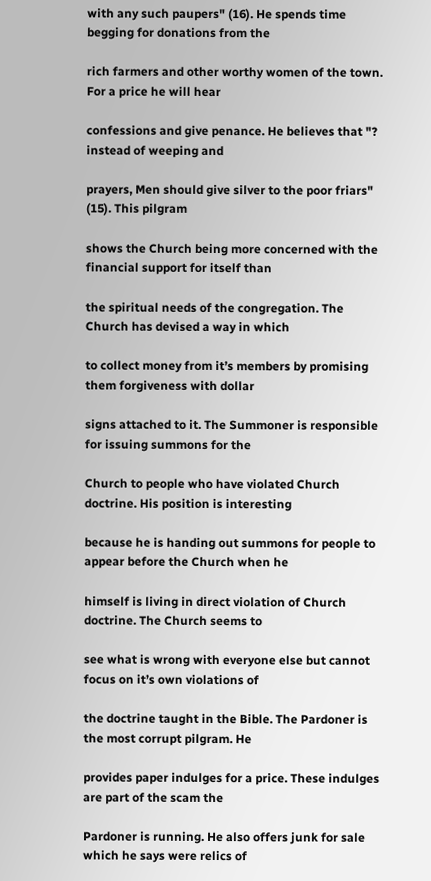with any such paupers" (16). He spends time begging for donations from the

rich farmers and other worthy women of the town. For a price he will hear

confessions and give penance. He believes that "? instead of weeping and

prayers, Men should give silver to the poor friars" (15). This pilgram

shows the Church being more concerned with the financial support for itself than

the spiritual needs of the congregation. The Church has devised a way in which

to collect money from it’s members by promising them forgiveness with dollar

signs attached to it. The Summoner is responsible for issuing summons for the

Church to people who have violated Church doctrine. His position is interesting

because he is handing out summons for people to appear before the Church when he

himself is living in direct violation of Church doctrine. The Church seems to

see what is wrong with everyone else but cannot focus on it’s own violations of

the doctrine taught in the Bible. The Pardoner is the most corrupt pilgram. He

provides paper indulges for a price. These indulges are part of the scam the

Pardoner is running. He also offers junk for sale which he says were relics of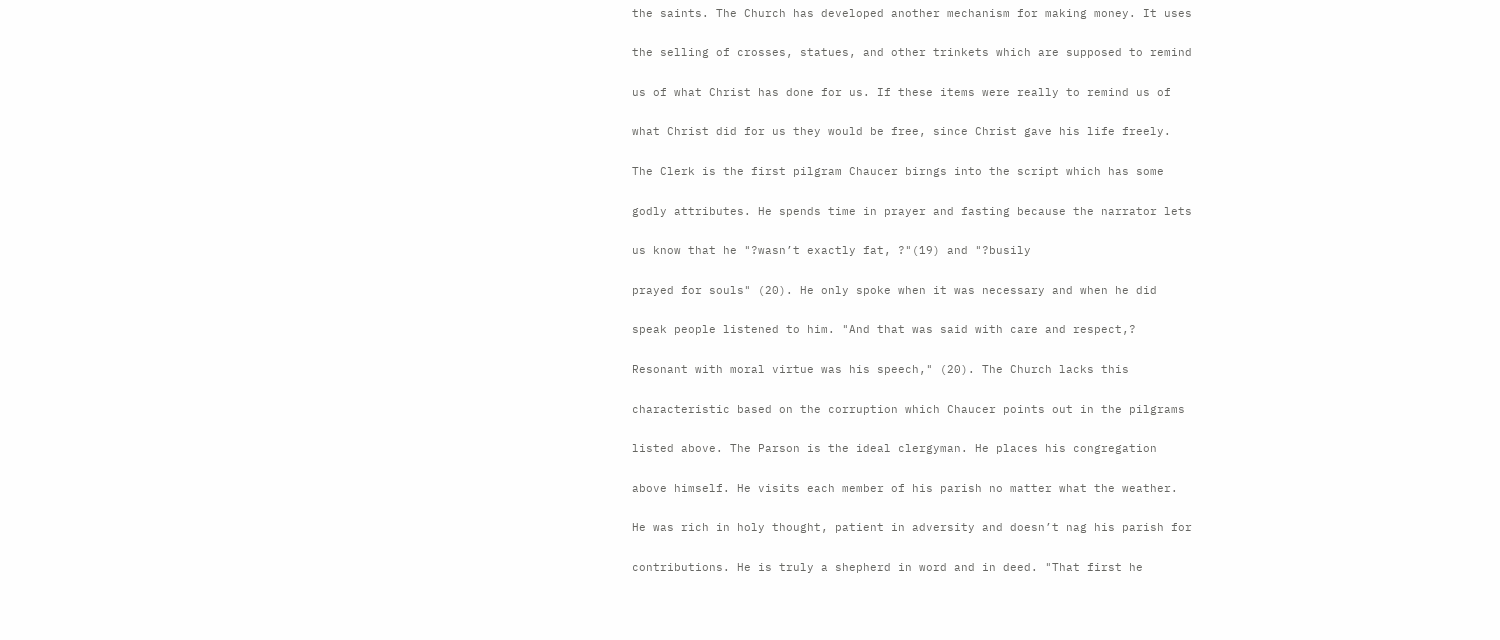the saints. The Church has developed another mechanism for making money. It uses

the selling of crosses, statues, and other trinkets which are supposed to remind

us of what Christ has done for us. If these items were really to remind us of

what Christ did for us they would be free, since Christ gave his life freely.

The Clerk is the first pilgram Chaucer birngs into the script which has some

godly attributes. He spends time in prayer and fasting because the narrator lets

us know that he "?wasn’t exactly fat, ?"(19) and "?busily

prayed for souls" (20). He only spoke when it was necessary and when he did

speak people listened to him. "And that was said with care and respect,?

Resonant with moral virtue was his speech," (20). The Church lacks this

characteristic based on the corruption which Chaucer points out in the pilgrams

listed above. The Parson is the ideal clergyman. He places his congregation

above himself. He visits each member of his parish no matter what the weather.

He was rich in holy thought, patient in adversity and doesn’t nag his parish for

contributions. He is truly a shepherd in word and in deed. "That first he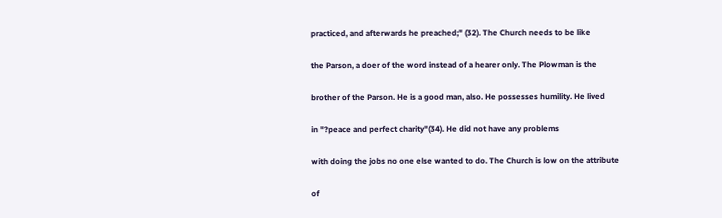practiced, and afterwards he preached;" (32). The Church needs to be like

the Parson, a doer of the word instead of a hearer only. The Plowman is the

brother of the Parson. He is a good man, also. He possesses humility. He lived

in "?peace and perfect charity"(34). He did not have any problems

with doing the jobs no one else wanted to do. The Church is low on the attribute

of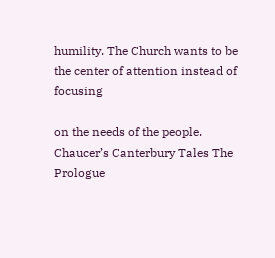humility. The Church wants to be the center of attention instead of focusing

on the needs of the people. Chaucer’s Canterbury Tales The Prologue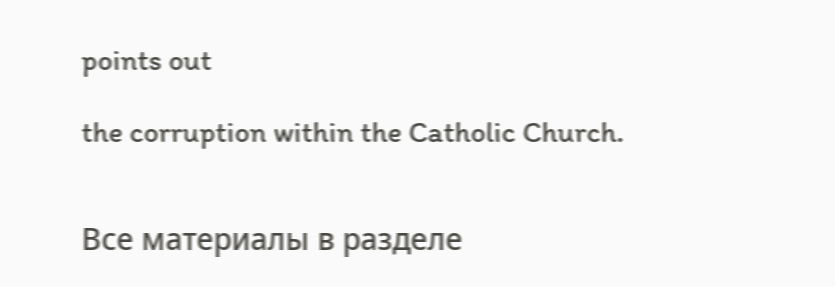points out

the corruption within the Catholic Church.


Все материалы в разделе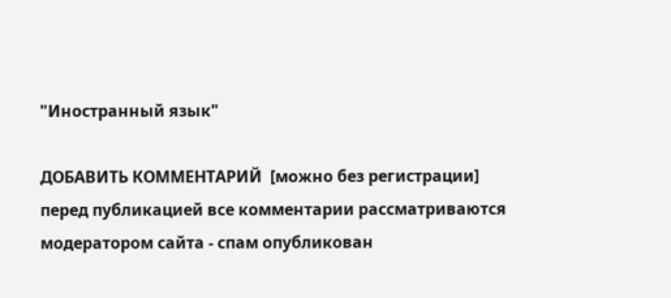"Иностранный язык"

ДОБАВИТЬ КОММЕНТАРИЙ  [можно без регистрации]
перед публикацией все комментарии рассматриваются модератором сайта - спам опубликован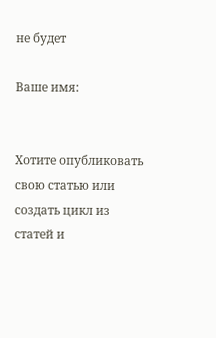не будет

Ваше имя:


Хотите опубликовать свою статью или создать цикл из статей и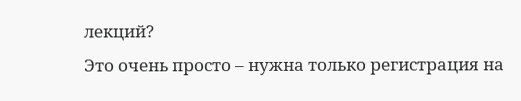лекций?
Это очень просто – нужна только регистрация на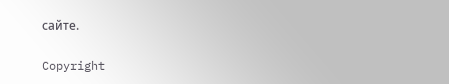сайте.

Copyright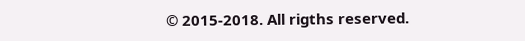© 2015-2018. All rigths reserved.